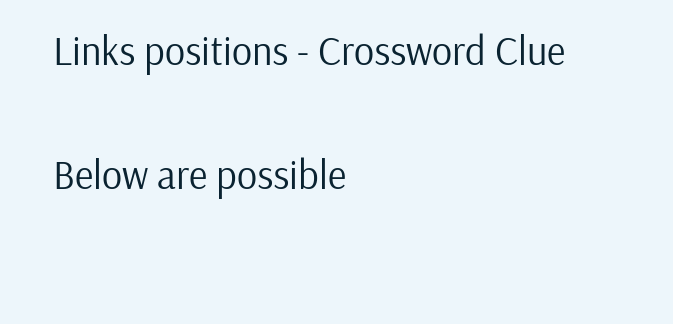Links positions - Crossword Clue

Below are possible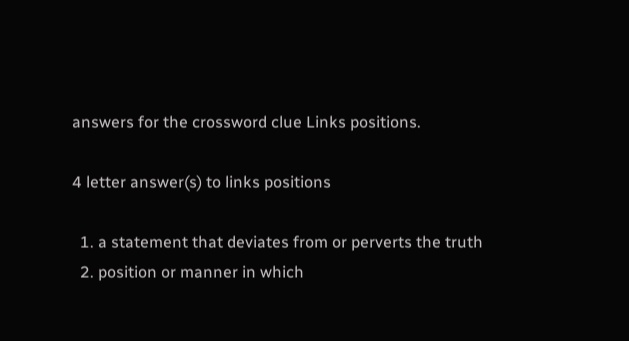answers for the crossword clue Links positions.

4 letter answer(s) to links positions

  1. a statement that deviates from or perverts the truth
  2. position or manner in which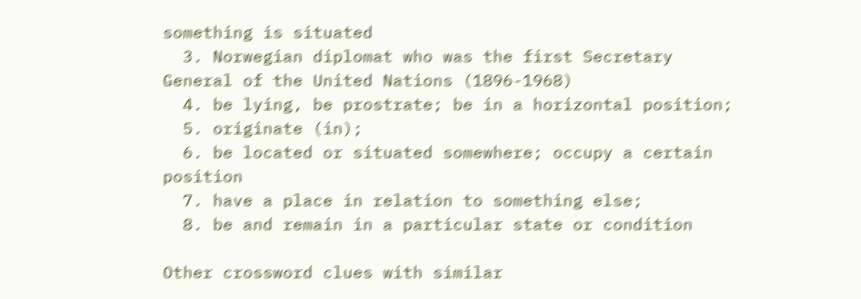something is situated
  3. Norwegian diplomat who was the first Secretary General of the United Nations (1896-1968)
  4. be lying, be prostrate; be in a horizontal position;
  5. originate (in);
  6. be located or situated somewhere; occupy a certain position
  7. have a place in relation to something else;
  8. be and remain in a particular state or condition

Other crossword clues with similar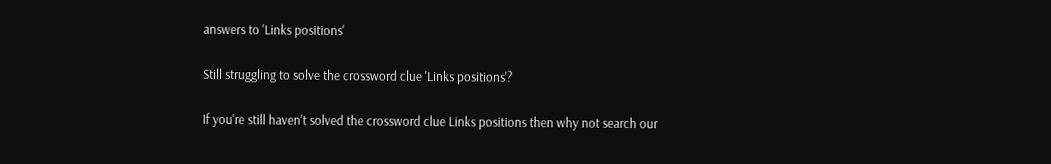answers to 'Links positions'

Still struggling to solve the crossword clue 'Links positions'?

If you're still haven't solved the crossword clue Links positions then why not search our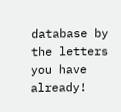database by the letters you have already!